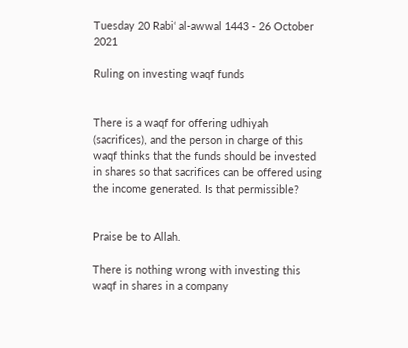Tuesday 20 Rabi‘ al-awwal 1443 - 26 October 2021

Ruling on investing waqf funds


There is a waqf for offering udhiyah (sacrifices), and the person in charge of this waqf thinks that the funds should be invested in shares so that sacrifices can be offered using the income generated. Is that permissible?


Praise be to Allah.

There is nothing wrong with investing this waqf in shares in a company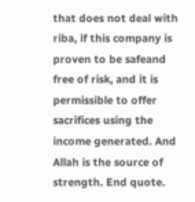that does not deal with riba, if this company is proven to be safeand free of risk, and it is permissible to offer sacrifices using the income generated. And Allah is the source of strength. End quote.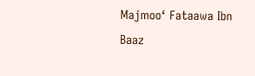Majmoo‘ Fataawa Ibn Baaz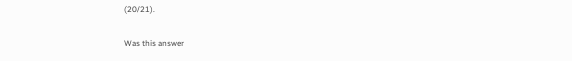(20/21).

Was this answer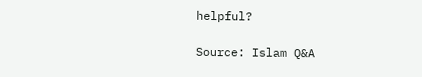helpful?

Source: Islam Q&A